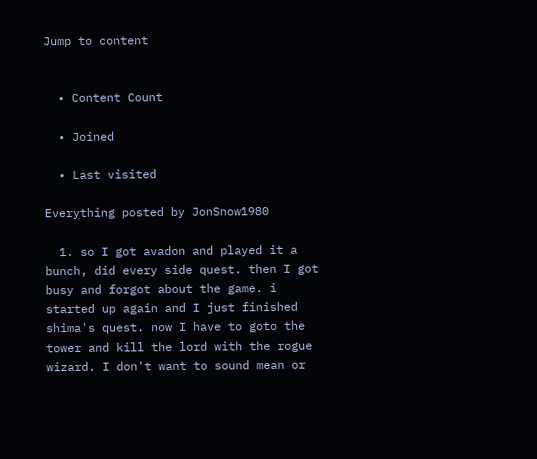Jump to content


  • Content Count

  • Joined

  • Last visited

Everything posted by JonSnow1980

  1. so I got avadon and played it a bunch, did every side quest. then I got busy and forgot about the game. i started up again and I just finished shima's quest. now I have to goto the tower and kill the lord with the rogue wizard. I don't want to sound mean or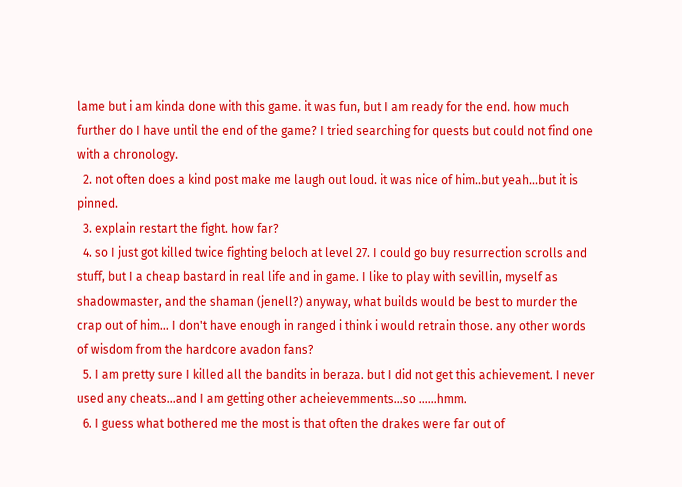lame but i am kinda done with this game. it was fun, but I am ready for the end. how much further do I have until the end of the game? I tried searching for quests but could not find one with a chronology.
  2. not often does a kind post make me laugh out loud. it was nice of him..but yeah...but it is pinned.
  3. explain restart the fight. how far?
  4. so I just got killed twice fighting beloch at level 27. I could go buy resurrection scrolls and stuff, but I a cheap bastard in real life and in game. I like to play with sevillin, myself as shadowmaster, and the shaman (jenell?) anyway, what builds would be best to murder the crap out of him... I don't have enough in ranged i think i would retrain those. any other words of wisdom from the hardcore avadon fans?
  5. I am pretty sure I killed all the bandits in beraza. but I did not get this achievement. I never used any cheats...and I am getting other acheievemments...so ......hmm.
  6. I guess what bothered me the most is that often the drakes were far out of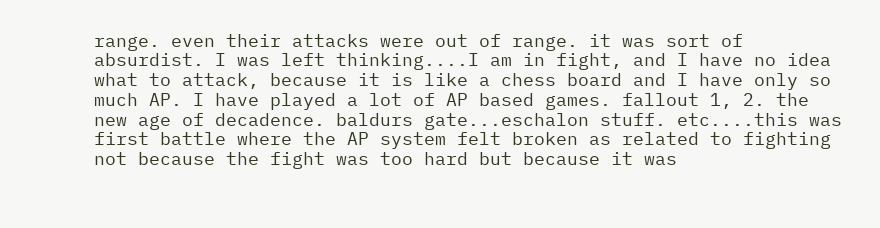range. even their attacks were out of range. it was sort of absurdist. I was left thinking....I am in fight, and I have no idea what to attack, because it is like a chess board and I have only so much AP. I have played a lot of AP based games. fallout 1, 2. the new age of decadence. baldurs gate...eschalon stuff. etc....this was first battle where the AP system felt broken as related to fighting not because the fight was too hard but because it was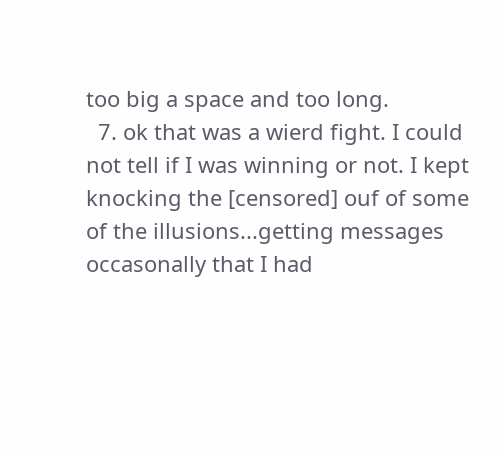too big a space and too long.
  7. ok that was a wierd fight. I could not tell if I was winning or not. I kept knocking the [censored] ouf of some of the illusions...getting messages occasonally that I had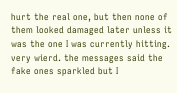hurt the real one, but then none of them looked damaged later unless it was the one I was currently hitting. very wierd. the messages said the fake ones sparkled but I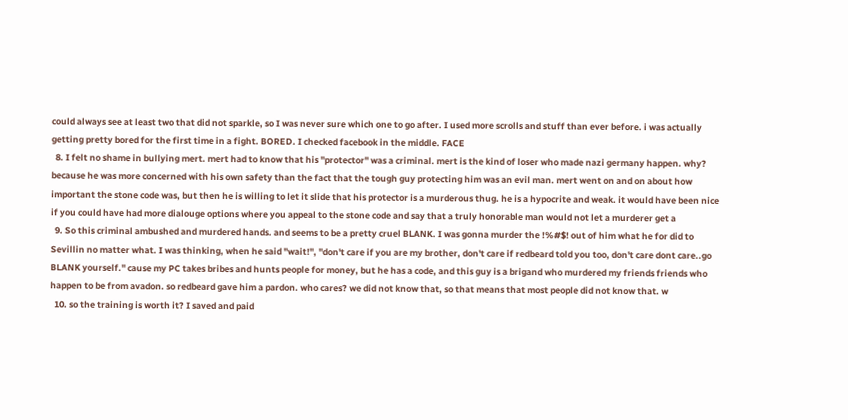could always see at least two that did not sparkle, so I was never sure which one to go after. I used more scrolls and stuff than ever before. i was actually getting pretty bored for the first time in a fight. BORED. I checked facebook in the middle. FACE
  8. I felt no shame in bullying mert. mert had to know that his "protector" was a criminal. mert is the kind of loser who made nazi germany happen. why? because he was more concerned with his own safety than the fact that the tough guy protecting him was an evil man. mert went on and on about how important the stone code was, but then he is willing to let it slide that his protector is a murderous thug. he is a hypocrite and weak. it would have been nice if you could have had more dialouge options where you appeal to the stone code and say that a truly honorable man would not let a murderer get a
  9. So this criminal ambushed and murdered hands. and seems to be a pretty cruel BLANK. I was gonna murder the !%#$! out of him what he for did to Sevillin no matter what. I was thinking, when he said "wait!", "don't care if you are my brother, don't care if redbeard told you too, don't care dont care..go BLANK yourself." cause my PC takes bribes and hunts people for money, but he has a code, and this guy is a brigand who murdered my friends friends who happen to be from avadon. so redbeard gave him a pardon. who cares? we did not know that, so that means that most people did not know that. w
  10. so the training is worth it? I saved and paid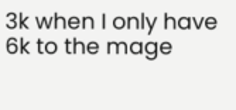3k when I only have 6k to the mage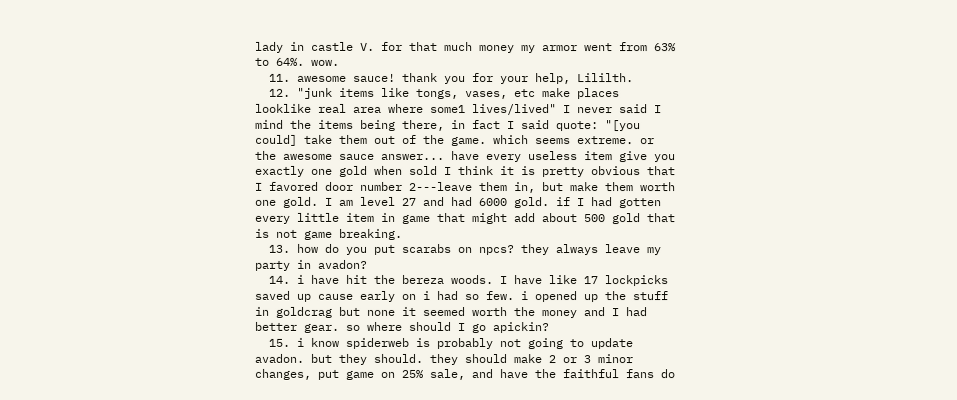lady in castle V. for that much money my armor went from 63% to 64%. wow.
  11. awesome sauce! thank you for your help, Lililth.
  12. "junk items like tongs, vases, etc make places looklike real area where some1 lives/lived" I never said I mind the items being there, in fact I said quote: "[you could] take them out of the game. which seems extreme. or the awesome sauce answer... have every useless item give you exactly one gold when sold I think it is pretty obvious that I favored door number 2---leave them in, but make them worth one gold. I am level 27 and had 6000 gold. if I had gotten every little item in game that might add about 500 gold that is not game breaking.
  13. how do you put scarabs on npcs? they always leave my party in avadon?
  14. i have hit the bereza woods. I have like 17 lockpicks saved up cause early on i had so few. i opened up the stuff in goldcrag but none it seemed worth the money and I had better gear. so where should I go apickin?
  15. i know spiderweb is probably not going to update avadon. but they should. they should make 2 or 3 minor changes, put game on 25% sale, and have the faithful fans do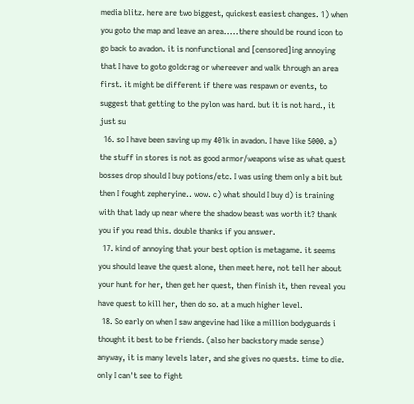media blitz. here are two biggest, quickest easiest changes. 1) when you goto the map and leave an area.....there should be round icon to go back to avadon. it is nonfunctional and [censored]ing annoying that I have to goto goldcrag or whereever and walk through an area first. it might be different if there was respawn or events, to suggest that getting to the pylon was hard. but it is not hard., it just su
  16. so I have been saving up my 401k in avadon. I have like 5000. a) the stuff in stores is not as good armor/weapons wise as what quest bosses drop should I buy potions/etc. I was using them only a bit but then I fought zepheryine.. wow. c) what should I buy d) is training with that lady up near where the shadow beast was worth it? thank you if you read this. double thanks if you answer.
  17. kind of annoying that your best option is metagame. it seems you should leave the quest alone, then meet here, not tell her about your hunt for her, then get her quest, then finish it, then reveal you have quest to kill her, then do so. at a much higher level.
  18. So early on when I saw angevine had like a million bodyguards i thought it best to be friends. (also her backstory made sense) anyway, it is many levels later, and she gives no quests. time to die. only I can't see to fight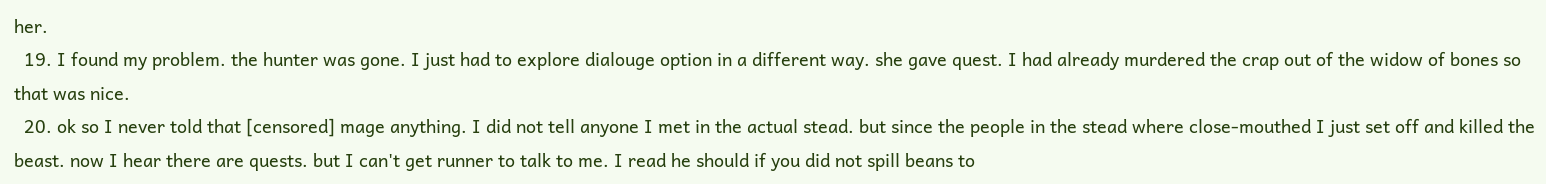her.
  19. I found my problem. the hunter was gone. I just had to explore dialouge option in a different way. she gave quest. I had already murdered the crap out of the widow of bones so that was nice.
  20. ok so I never told that [censored] mage anything. I did not tell anyone I met in the actual stead. but since the people in the stead where close-mouthed I just set off and killed the beast. now I hear there are quests. but I can't get runner to talk to me. I read he should if you did not spill beans to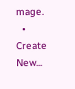mage.
  • Create New...